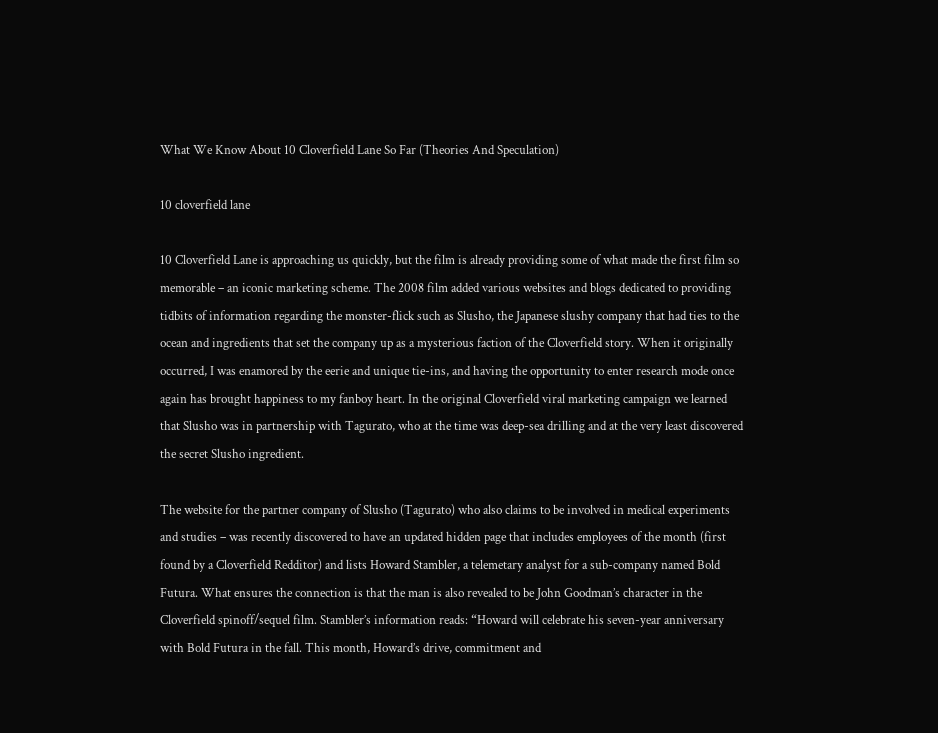What We Know About 10 Cloverfield Lane So Far (Theories And Speculation)

10 cloverfield lane

10 Cloverfield Lane is approaching us quickly, but the film is already providing some of what made the first film so memorable – an iconic marketing scheme. The 2008 film added various websites and blogs dedicated to providing tidbits of information regarding the monster-flick such as Slusho, the Japanese slushy company that had ties to the ocean and ingredients that set the company up as a mysterious faction of the Cloverfield story. When it originally occurred, I was enamored by the eerie and unique tie-ins, and having the opportunity to enter research mode once again has brought happiness to my fanboy heart. In the original Cloverfield viral marketing campaign we learned that Slusho was in partnership with Tagurato, who at the time was deep-sea drilling and at the very least discovered the secret Slusho ingredient.

The website for the partner company of Slusho (Tagurato) who also claims to be involved in medical experiments and studies – was recently discovered to have an updated hidden page that includes employees of the month (first found by a Cloverfield Redditor) and lists Howard Stambler, a telemetary analyst for a sub-company named Bold Futura. What ensures the connection is that the man is also revealed to be John Goodman’s character in the Cloverfield spinoff/sequel film. Stambler’s information reads: “Howard will celebrate his seven-year anniversary with Bold Futura in the fall. This month, Howard’s drive, commitment and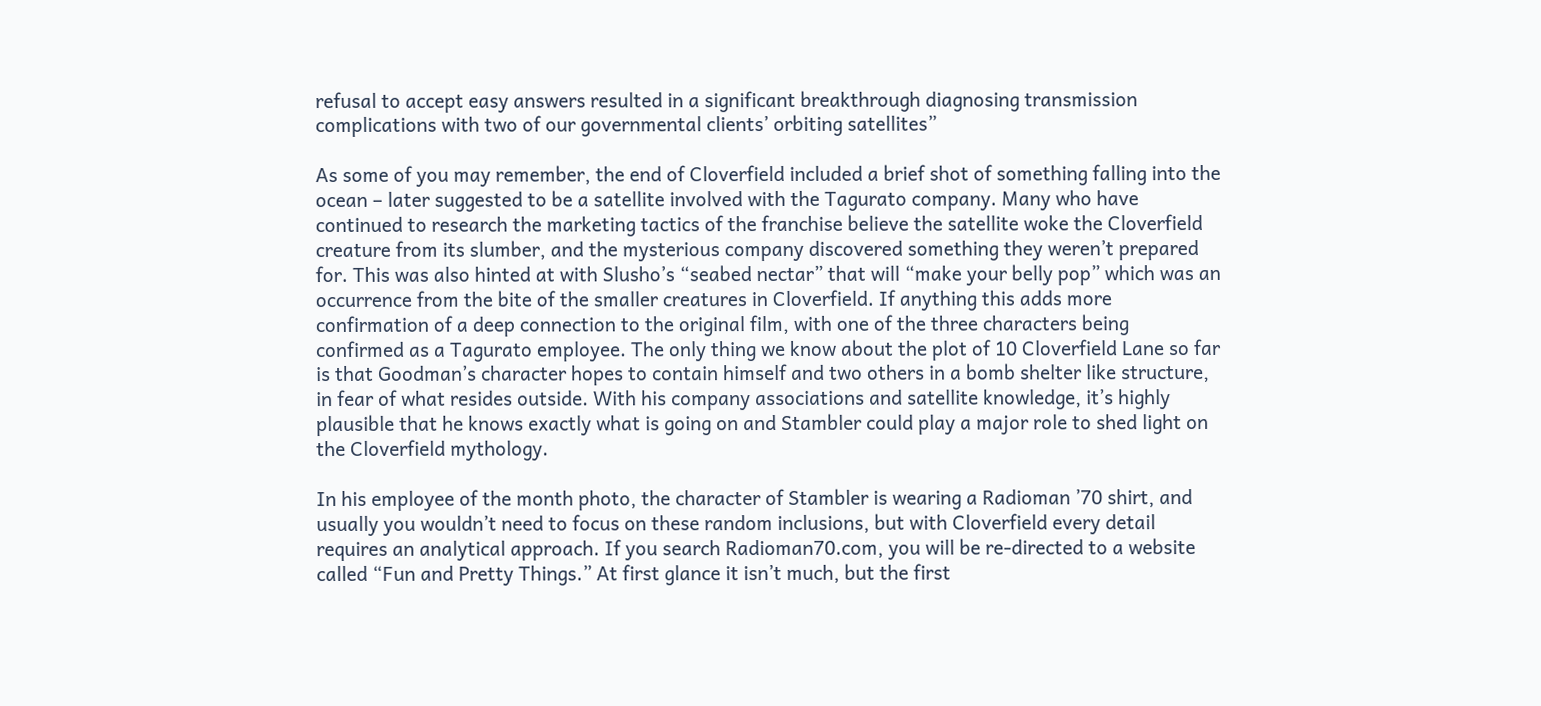refusal to accept easy answers resulted in a significant breakthrough diagnosing transmission complications with two of our governmental clients’ orbiting satellites”

As some of you may remember, the end of Cloverfield included a brief shot of something falling into the ocean – later suggested to be a satellite involved with the Tagurato company. Many who have continued to research the marketing tactics of the franchise believe the satellite woke the Cloverfield creature from its slumber, and the mysterious company discovered something they weren’t prepared for. This was also hinted at with Slusho’s “seabed nectar” that will “make your belly pop” which was an occurrence from the bite of the smaller creatures in Cloverfield. If anything this adds more confirmation of a deep connection to the original film, with one of the three characters being confirmed as a Tagurato employee. The only thing we know about the plot of 10 Cloverfield Lane so far is that Goodman’s character hopes to contain himself and two others in a bomb shelter like structure, in fear of what resides outside. With his company associations and satellite knowledge, it’s highly plausible that he knows exactly what is going on and Stambler could play a major role to shed light on the Cloverfield mythology.

In his employee of the month photo, the character of Stambler is wearing a Radioman ’70 shirt, and usually you wouldn’t need to focus on these random inclusions, but with Cloverfield every detail requires an analytical approach. If you search Radioman70.com, you will be re-directed to a website called “Fun and Pretty Things.” At first glance it isn’t much, but the first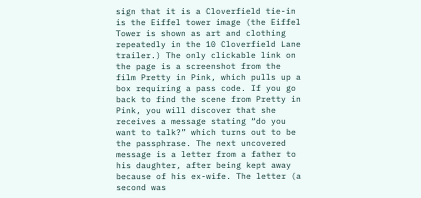sign that it is a Cloverfield tie-in is the Eiffel tower image (the Eiffel Tower is shown as art and clothing repeatedly in the 10 Cloverfield Lane trailer.) The only clickable link on the page is a screenshot from the film Pretty in Pink, which pulls up a box requiring a pass code. If you go back to find the scene from Pretty in Pink, you will discover that she receives a message stating “do you want to talk?” which turns out to be the passphrase. The next uncovered message is a letter from a father to his daughter, after being kept away because of his ex-wife. The letter (a second was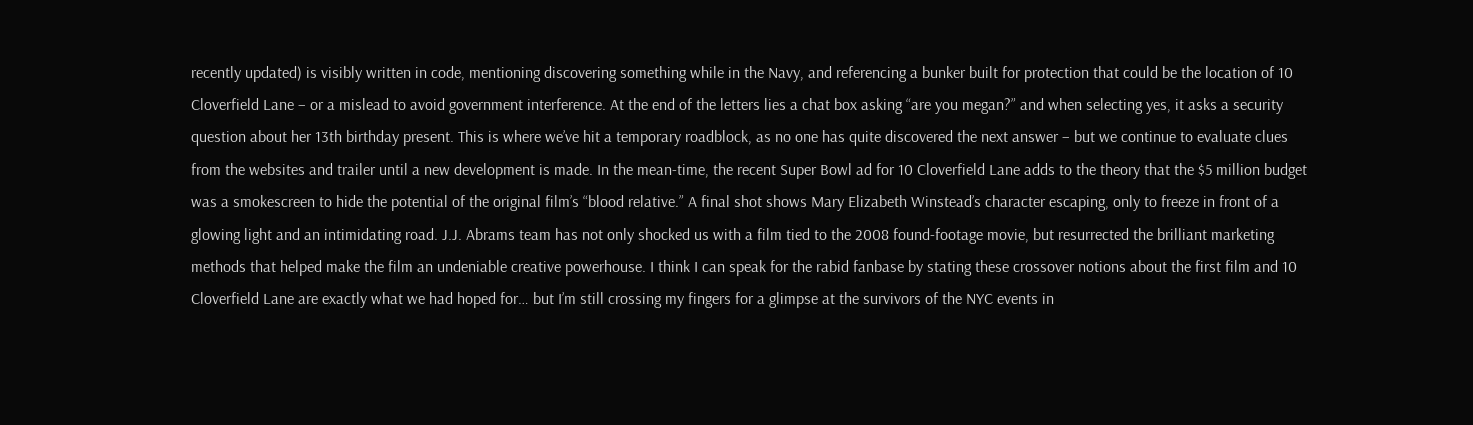recently updated) is visibly written in code, mentioning discovering something while in the Navy, and referencing a bunker built for protection that could be the location of 10 Cloverfield Lane – or a mislead to avoid government interference. At the end of the letters lies a chat box asking “are you megan?” and when selecting yes, it asks a security question about her 13th birthday present. This is where we’ve hit a temporary roadblock, as no one has quite discovered the next answer – but we continue to evaluate clues from the websites and trailer until a new development is made. In the mean-time, the recent Super Bowl ad for 10 Cloverfield Lane adds to the theory that the $5 million budget was a smokescreen to hide the potential of the original film’s “blood relative.” A final shot shows Mary Elizabeth Winstead’s character escaping, only to freeze in front of a glowing light and an intimidating road. J.J. Abrams team has not only shocked us with a film tied to the 2008 found-footage movie, but resurrected the brilliant marketing methods that helped make the film an undeniable creative powerhouse. I think I can speak for the rabid fanbase by stating these crossover notions about the first film and 10 Cloverfield Lane are exactly what we had hoped for… but I’m still crossing my fingers for a glimpse at the survivors of the NYC events in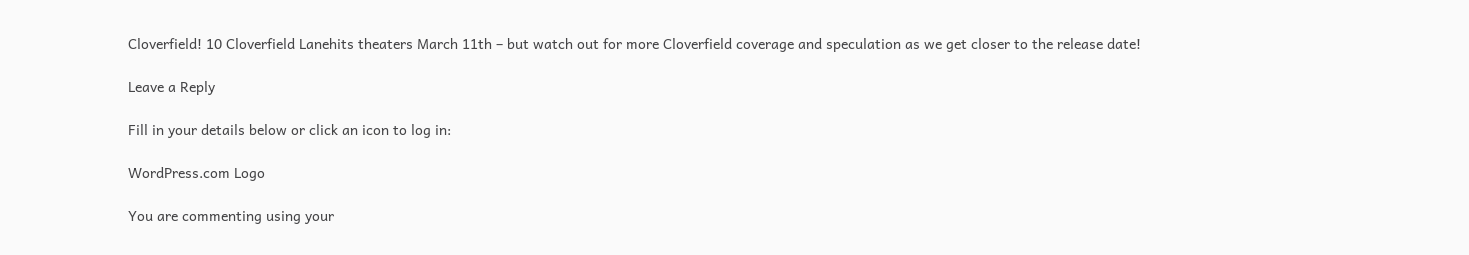Cloverfield! 10 Cloverfield Lanehits theaters March 11th – but watch out for more Cloverfield coverage and speculation as we get closer to the release date!

Leave a Reply

Fill in your details below or click an icon to log in:

WordPress.com Logo

You are commenting using your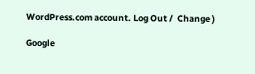WordPress.com account. Log Out /  Change )

Google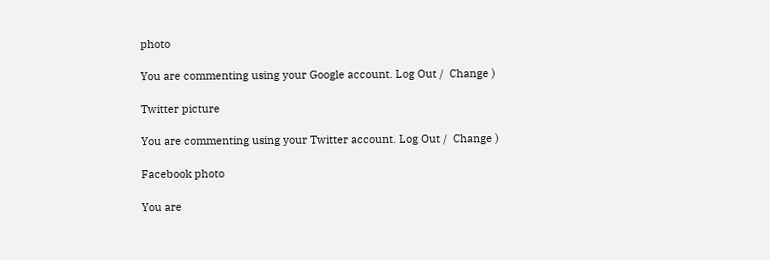photo

You are commenting using your Google account. Log Out /  Change )

Twitter picture

You are commenting using your Twitter account. Log Out /  Change )

Facebook photo

You are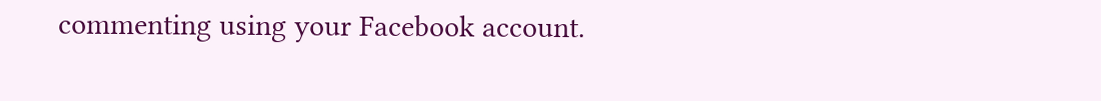commenting using your Facebook account.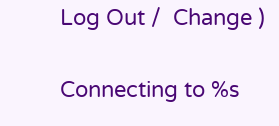Log Out /  Change )

Connecting to %s